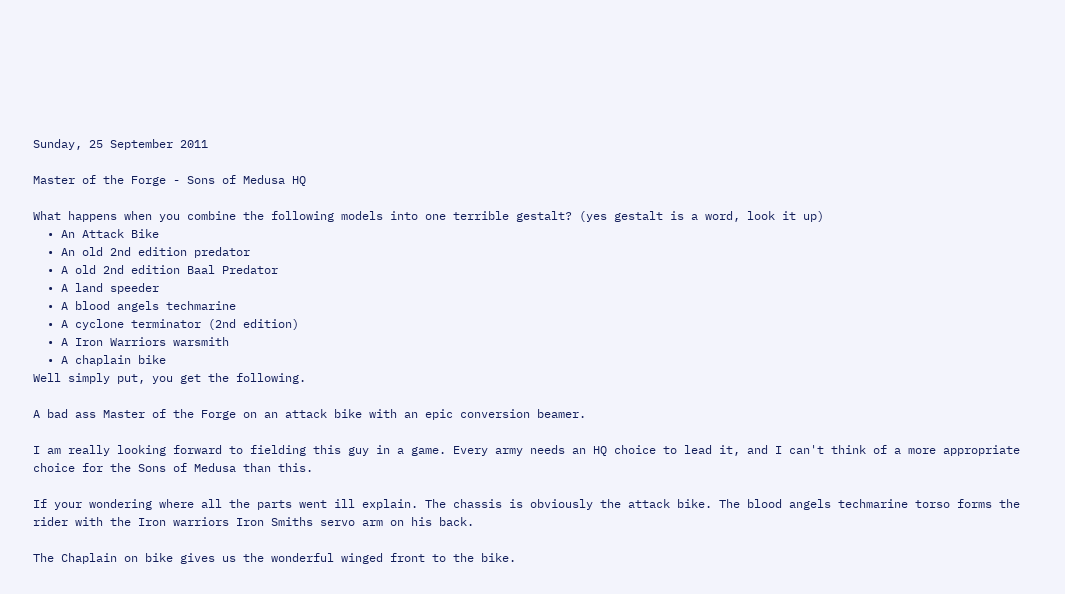Sunday, 25 September 2011

Master of the Forge - Sons of Medusa HQ

What happens when you combine the following models into one terrible gestalt? (yes gestalt is a word, look it up)
  • An Attack Bike
  • An old 2nd edition predator
  • A old 2nd edition Baal Predator
  • A land speeder
  • A blood angels techmarine
  • A cyclone terminator (2nd edition)
  • A Iron Warriors warsmith
  • A chaplain bike
Well simply put, you get the following.

A bad ass Master of the Forge on an attack bike with an epic conversion beamer.

I am really looking forward to fielding this guy in a game. Every army needs an HQ choice to lead it, and I can't think of a more appropriate choice for the Sons of Medusa than this.

If your wondering where all the parts went ill explain. The chassis is obviously the attack bike. The blood angels techmarine torso forms the rider with the Iron warriors Iron Smiths servo arm on his back.

The Chaplain on bike gives us the wonderful winged front to the bike.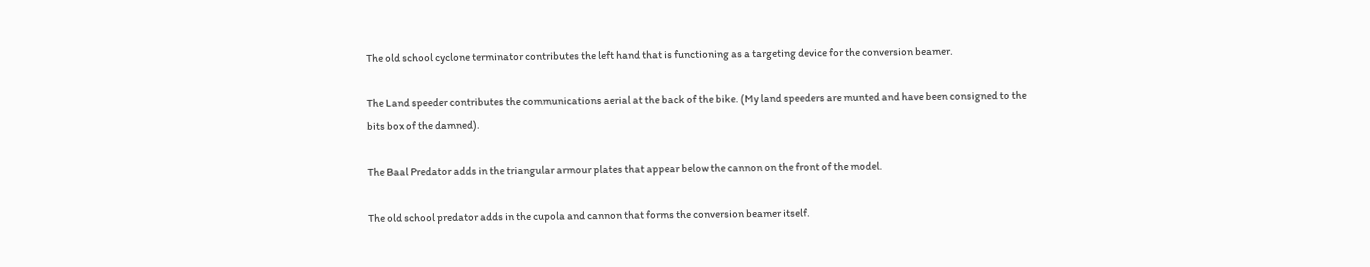The old school cyclone terminator contributes the left hand that is functioning as a targeting device for the conversion beamer.

The Land speeder contributes the communications aerial at the back of the bike. (My land speeders are munted and have been consigned to the bits box of the damned).

The Baal Predator adds in the triangular armour plates that appear below the cannon on the front of the model.

The old school predator adds in the cupola and cannon that forms the conversion beamer itself.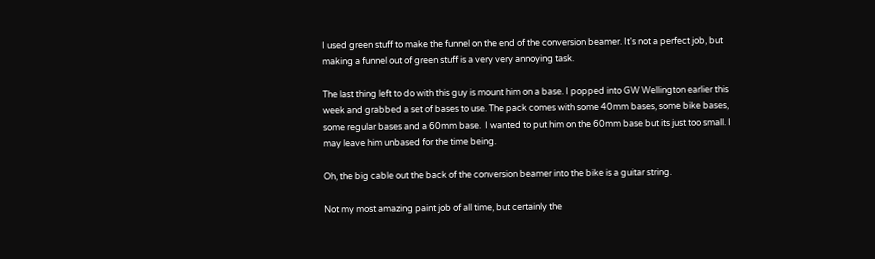I used green stuff to make the funnel on the end of the conversion beamer. It's not a perfect job, but making a funnel out of green stuff is a very very annoying task.

The last thing left to do with this guy is mount him on a base. I popped into GW Wellington earlier this week and grabbed a set of bases to use. The pack comes with some 40mm bases, some bike bases, some regular bases and a 60mm base.  I wanted to put him on the 60mm base but its just too small. I may leave him unbased for the time being.

Oh, the big cable out the back of the conversion beamer into the bike is a guitar string.

Not my most amazing paint job of all time, but certainly the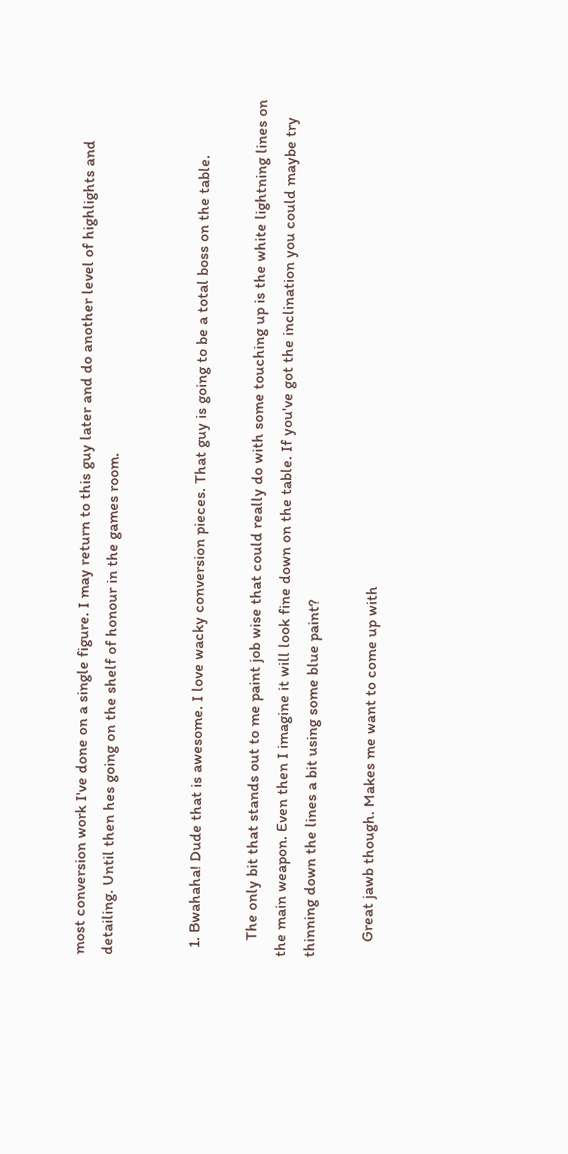most conversion work I've done on a single figure. I may return to this guy later and do another level of highlights and detailing. Until then hes going on the shelf of honour in the games room.


  1. Bwahaha! Dude that is awesome. I love wacky conversion pieces. That guy is going to be a total boss on the table.

    The only bit that stands out to me paint job wise that could really do with some touching up is the white lightning lines on the main weapon. Even then I imagine it will look fine down on the table. If you've got the inclination you could maybe try thinning down the lines a bit using some blue paint?

    Great jawb though. Makes me want to come up with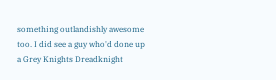something outlandishly awesome too. I did see a guy who'd done up a Grey Knights Dreadknight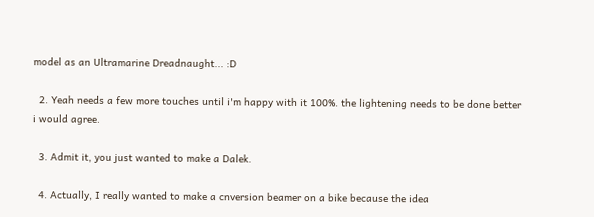model as an Ultramarine Dreadnaught... :D

  2. Yeah needs a few more touches until i'm happy with it 100%. the lightening needs to be done better i would agree.

  3. Admit it, you just wanted to make a Dalek.

  4. Actually, I really wanted to make a cnversion beamer on a bike because the idea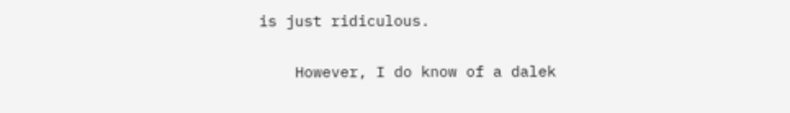is just ridiculous.

    However, I do know of a dalek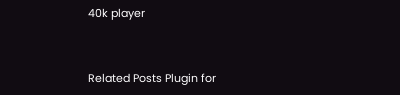40k player


Related Posts Plugin for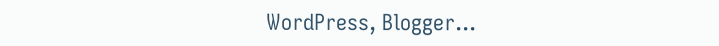WordPress, Blogger...